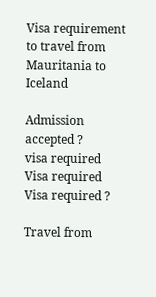Visa requirement to travel from Mauritania to Iceland

Admission accepted ?
visa required
Visa required
Visa required ?

Travel from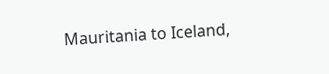Mauritania to Iceland,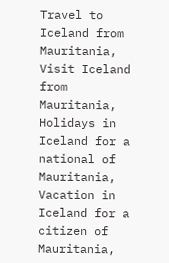Travel to Iceland from Mauritania, Visit Iceland from Mauritania, Holidays in Iceland for a national of Mauritania, Vacation in Iceland for a citizen of Mauritania,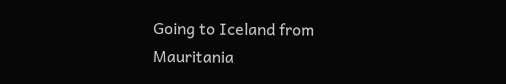Going to Iceland from Mauritania